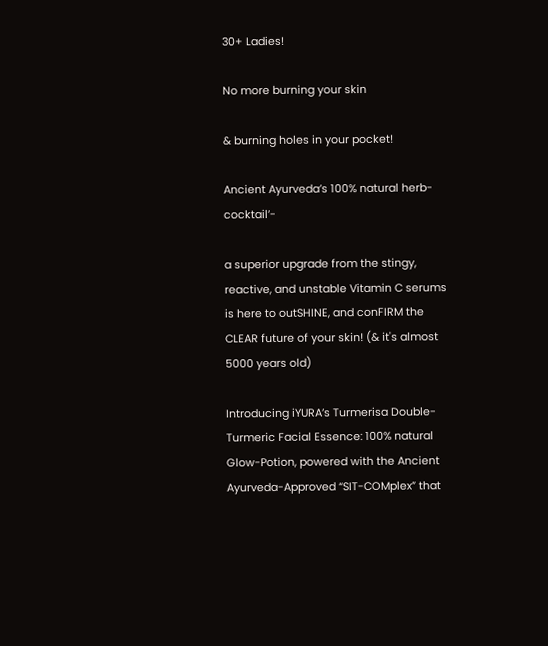30+ Ladies!

No more burning your skin

& burning holes in your pocket!

Ancient Ayurveda’s 100% natural herb-cocktail’-

a superior upgrade from the stingy, reactive, and unstable Vitamin C serums is here to outSHINE, and conFIRM the CLEAR future of your skin! (& it's almost 5000 years old)

Introducing iYURA’s Turmerisa Double-Turmeric Facial Essence: 100% natural Glow-Potion, powered with the Ancient Ayurveda-Approved “SIT-COMplex” that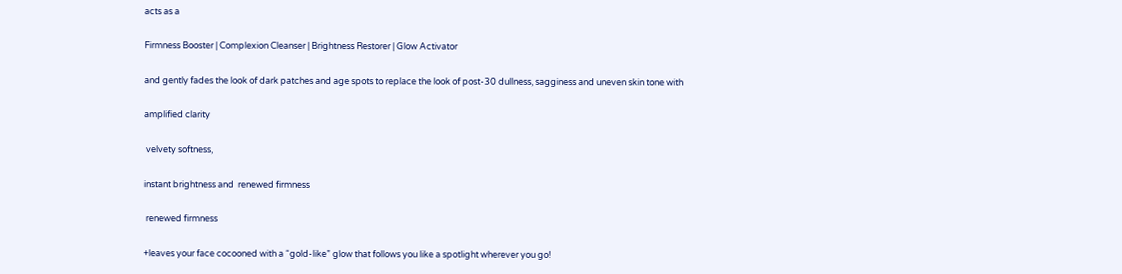acts as a

Firmness Booster | Complexion Cleanser | Brightness Restorer | Glow Activator

and gently fades the look of dark patches and age spots to replace the look of post-30 dullness, sagginess and uneven skin tone with

amplified clarity

 velvety softness,

instant brightness and  renewed firmness

 renewed firmness

+leaves your face cocooned with a “gold-like” glow that follows you like a spotlight wherever you go!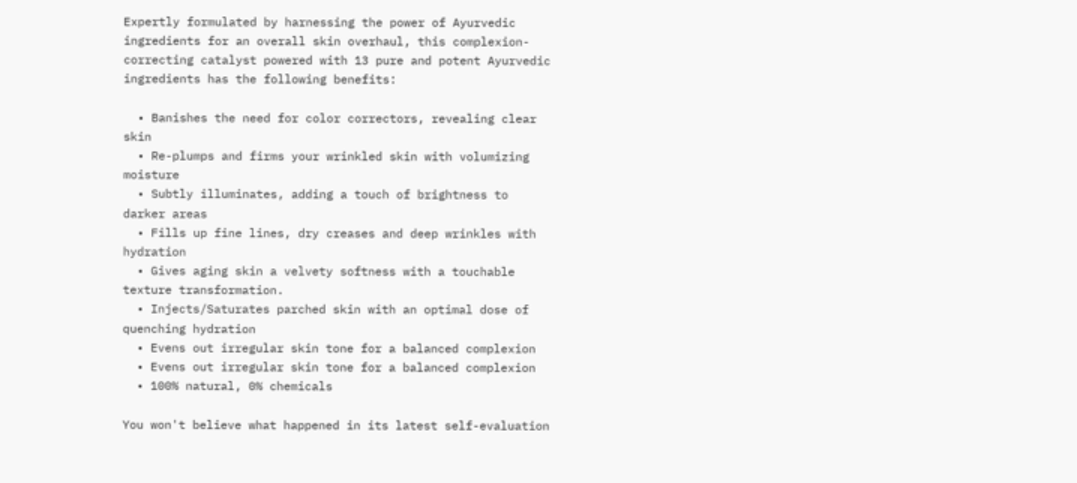Expertly formulated by harnessing the power of Ayurvedic ingredients for an overall skin overhaul, this complexion-correcting catalyst powered with 13 pure and potent Ayurvedic ingredients has the following benefits:

  • Banishes the need for color correctors, revealing clear skin
  • Re-plumps and firms your wrinkled skin with volumizing moisture
  • Subtly illuminates, adding a touch of brightness to darker areas
  • Fills up fine lines, dry creases and deep wrinkles with hydration
  • Gives aging skin a velvety softness with a touchable texture transformation.
  • Injects/Saturates parched skin with an optimal dose of quenching hydration
  • Evens out irregular skin tone for a balanced complexion
  • Evens out irregular skin tone for a balanced complexion
  • 100% natural, 0% chemicals

You won't believe what happened in its latest self-evaluation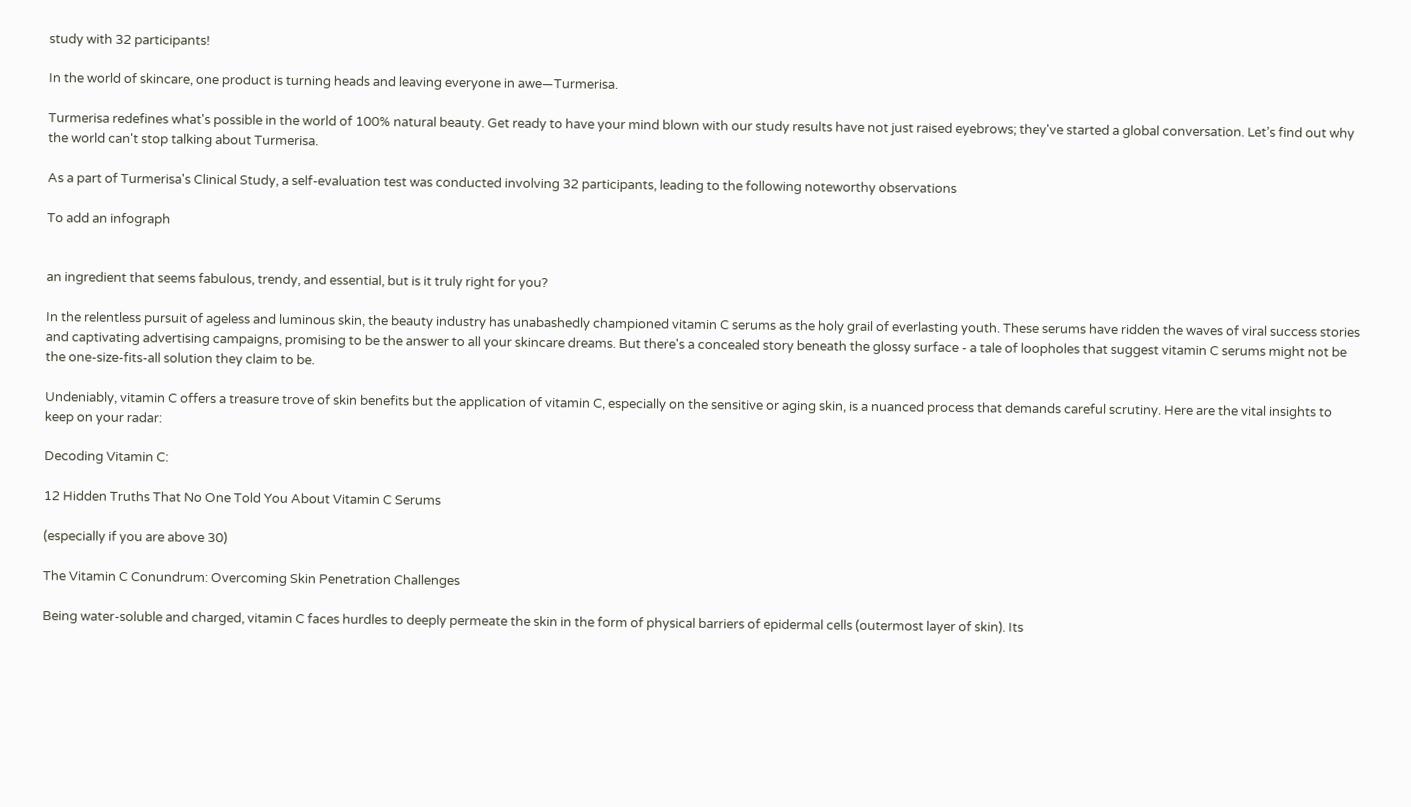study with 32 participants!

In the world of skincare, one product is turning heads and leaving everyone in awe—Turmerisa.

Turmerisa redefines what's possible in the world of 100% natural beauty. Get ready to have your mind blown with our study results have not just raised eyebrows; they've started a global conversation. Let’s find out why the world can't stop talking about Turmerisa.

As a part of Turmerisa's Clinical Study, a self-evaluation test was conducted involving 32 participants, leading to the following noteworthy observations

To add an infograph


an ingredient that seems fabulous, trendy, and essential, but is it truly right for you?

In the relentless pursuit of ageless and luminous skin, the beauty industry has unabashedly championed vitamin C serums as the holy grail of everlasting youth. These serums have ridden the waves of viral success stories and captivating advertising campaigns, promising to be the answer to all your skincare dreams. But there's a concealed story beneath the glossy surface - a tale of loopholes that suggest vitamin C serums might not be the one-size-fits-all solution they claim to be.

Undeniably, vitamin C offers a treasure trove of skin benefits but the application of vitamin C, especially on the sensitive or aging skin, is a nuanced process that demands careful scrutiny. Here are the vital insights to keep on your radar:

Decoding Vitamin C:

12 Hidden Truths That No One Told You About Vitamin C Serums

(especially if you are above 30)

The Vitamin C Conundrum: Overcoming Skin Penetration Challenges

Being water-soluble and charged, vitamin C faces hurdles to deeply permeate the skin in the form of physical barriers of epidermal cells (outermost layer of skin). Its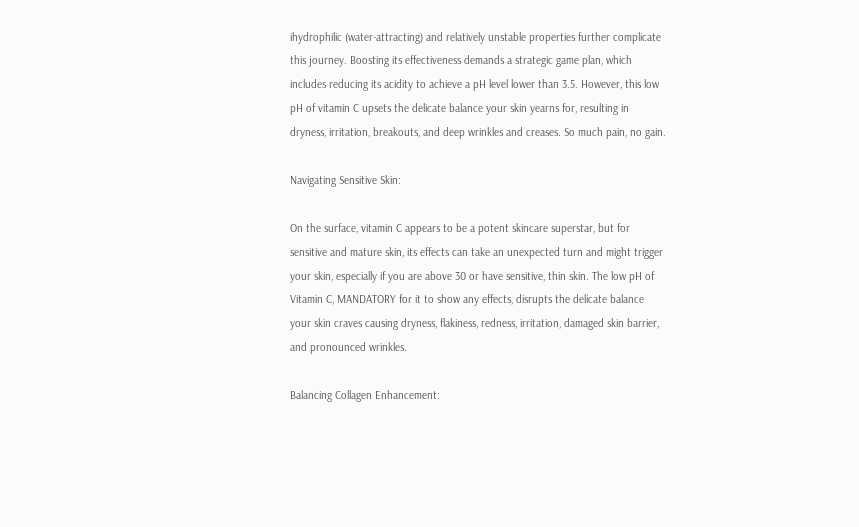ihydrophilic (water-attracting) and relatively unstable properties further complicate this journey. Boosting its effectiveness demands a strategic game plan, which includes reducing its acidity to achieve a pH level lower than 3.5. However, this low pH of vitamin C upsets the delicate balance your skin yearns for, resulting in dryness, irritation, breakouts, and deep wrinkles and creases. So much pain, no gain.

Navigating Sensitive Skin:

On the surface, vitamin C appears to be a potent skincare superstar, but for sensitive and mature skin, its effects can take an unexpected turn and might trigger your skin, especially if you are above 30 or have sensitive, thin skin. The low pH of Vitamin C, MANDATORY for it to show any effects, disrupts the delicate balance your skin craves causing dryness, flakiness, redness, irritation, damaged skin barrier, and pronounced wrinkles.

Balancing Collagen Enhancement: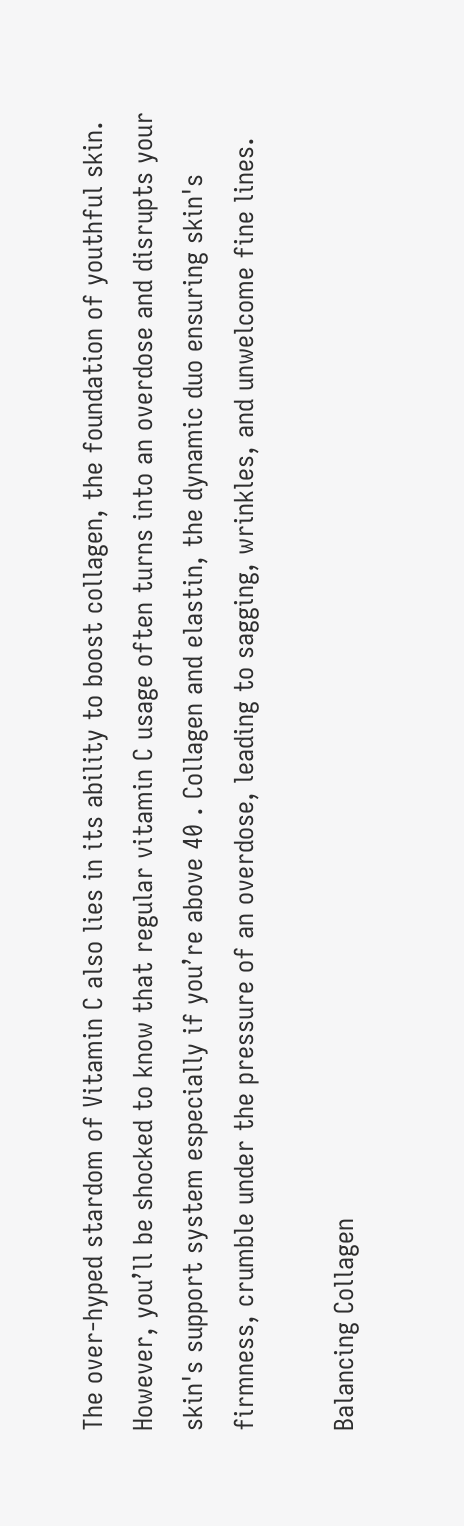The over-hyped stardom of Vitamin C also lies in its ability to boost collagen, the foundation of youthful skin. However, you’ll be shocked to know that regular vitamin C usage often turns into an overdose and disrupts your skin's support system especially if you’re above 40 . Collagen and elastin, the dynamic duo ensuring skin's firmness, crumble under the pressure of an overdose, leading to sagging, wrinkles, and unwelcome fine lines.

Balancing Collagen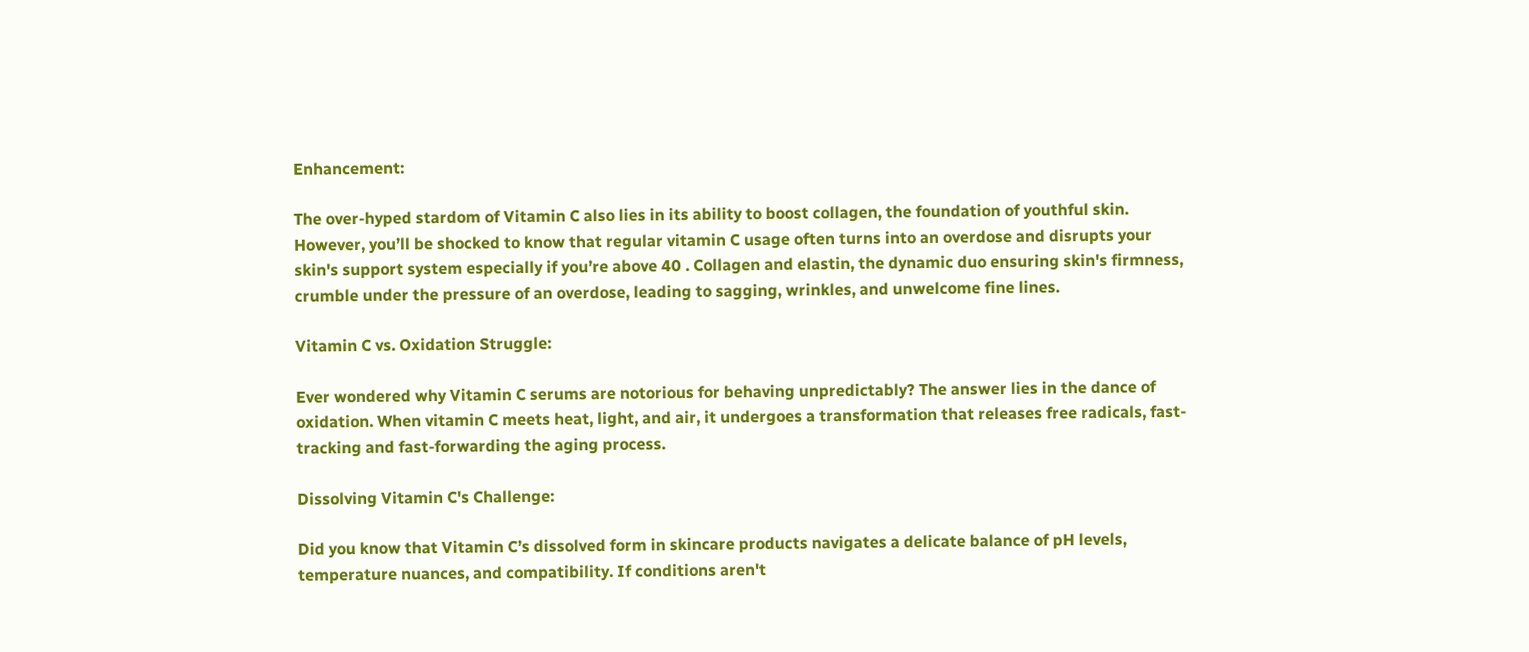Enhancement:

The over-hyped stardom of Vitamin C also lies in its ability to boost collagen, the foundation of youthful skin. However, you’ll be shocked to know that regular vitamin C usage often turns into an overdose and disrupts your skin's support system especially if you’re above 40 . Collagen and elastin, the dynamic duo ensuring skin's firmness, crumble under the pressure of an overdose, leading to sagging, wrinkles, and unwelcome fine lines.

Vitamin C vs. Oxidation Struggle:

Ever wondered why Vitamin C serums are notorious for behaving unpredictably? The answer lies in the dance of oxidation. When vitamin C meets heat, light, and air, it undergoes a transformation that releases free radicals, fast-tracking and fast-forwarding the aging process.

Dissolving Vitamin C's Challenge:

Did you know that Vitamin C’s dissolved form in skincare products navigates a delicate balance of pH levels, temperature nuances, and compatibility. If conditions aren't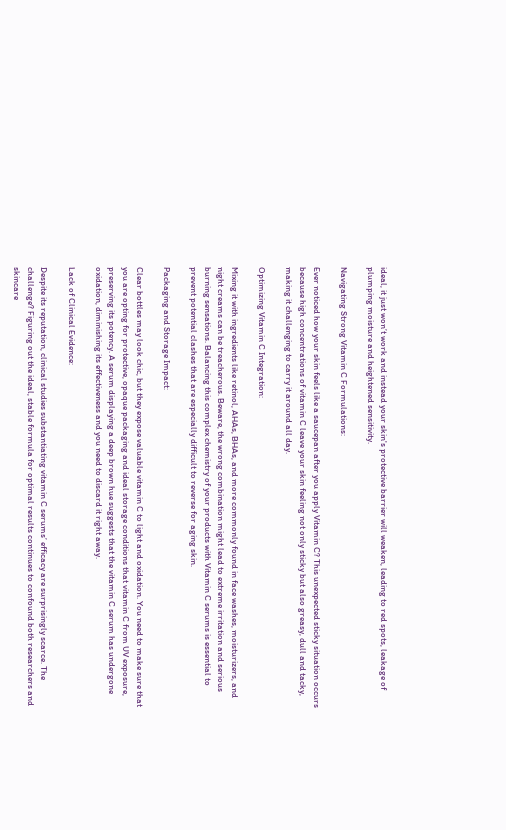ideal, it just won’t work and instead your skin's protective barrier will weaken, leading to red spots, leakage of plumping moisture and heightened sensitivity.

Navigating Strong Vitamin C Formulations:

Ever noticed how your skin feels like a saucepan after you apply Vitamin C? This unexpected sticky situation occurs because high concentrations of vitamin C leave your skin feeling not only sticky but also greasy, dull and tacky, making it challenging to carry it around all day.

Optimizing Vitamin C Integration:

Mixing it with ingredients like retinol, AHAs, BHAs, and more commonly found in face washes, moisturizers, and night creams can be treacherous. Beware, the wrong combination might lead to extreme irritation and serious burning sensations. Balancing this complex chemistry of your products with Vitamin C serums is essential to prevent potential clashes that are especially difficult to reverse for aging skin.

Packaging and Storage Impact:

Clear bottles may look chic, but they expose valuable vitamin C to light and oxidation. You need to make sure that you are opting for protective, opaque packaging and ideal storage conditions that vitamin C from UV exposure, preserving its potency. A serum displaying a deep brown hue suggests that the vitamin C serum has undergone oxidation, diminishing its effectiveness and you need to discard it right away.

Lack of Clinical Evidence:

Despite its reputation, clinical studies substantiating vitamin C serums’ efficacy are surprisingly scarce. The challenge? Figuring out the ideal, stable formula for optimal results continues to confound both researchers and skincare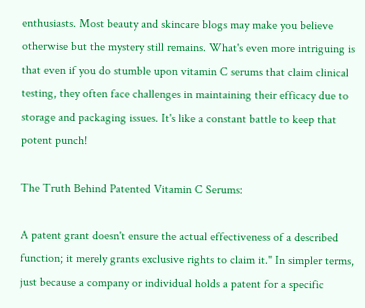enthusiasts. Most beauty and skincare blogs may make you believe otherwise but the mystery still remains. What's even more intriguing is that even if you do stumble upon vitamin C serums that claim clinical testing, they often face challenges in maintaining their efficacy due to storage and packaging issues. It's like a constant battle to keep that potent punch!

The Truth Behind Patented Vitamin C Serums:

A patent grant doesn't ensure the actual effectiveness of a described function; it merely grants exclusive rights to claim it." In simpler terms, just because a company or individual holds a patent for a specific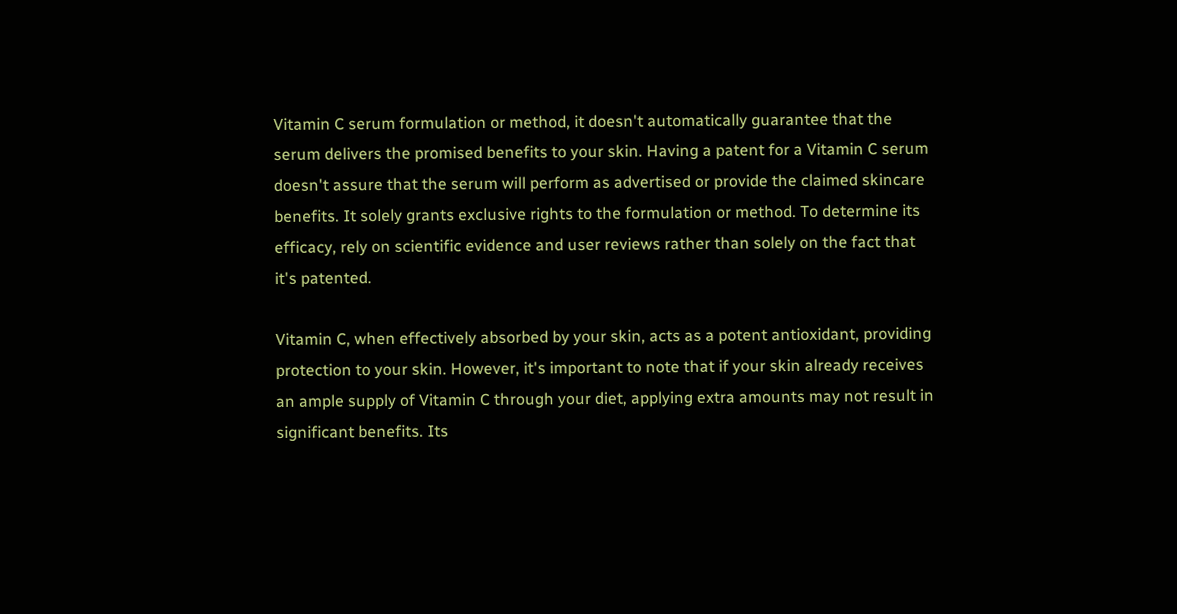Vitamin C serum formulation or method, it doesn't automatically guarantee that the serum delivers the promised benefits to your skin. Having a patent for a Vitamin C serum doesn't assure that the serum will perform as advertised or provide the claimed skincare benefits. It solely grants exclusive rights to the formulation or method. To determine its efficacy, rely on scientific evidence and user reviews rather than solely on the fact that it's patented.

Vitamin C, when effectively absorbed by your skin, acts as a potent antioxidant, providing protection to your skin. However, it's important to note that if your skin already receives an ample supply of Vitamin C through your diet, applying extra amounts may not result in significant benefits. Its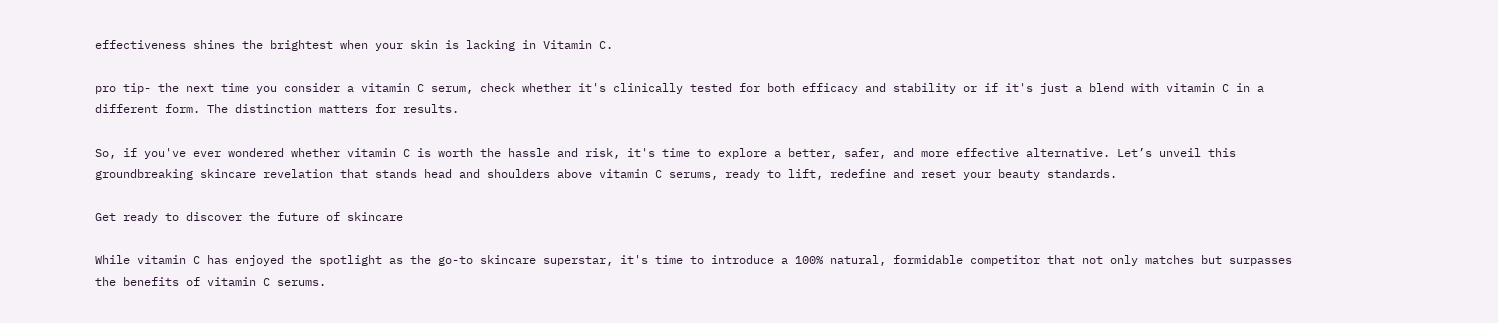effectiveness shines the brightest when your skin is lacking in Vitamin C.

pro tip- the next time you consider a vitamin C serum, check whether it's clinically tested for both efficacy and stability or if it's just a blend with vitamin C in a different form. The distinction matters for results.

So, if you've ever wondered whether vitamin C is worth the hassle and risk, it's time to explore a better, safer, and more effective alternative. Let’s unveil this groundbreaking skincare revelation that stands head and shoulders above vitamin C serums, ready to lift, redefine and reset your beauty standards.

Get ready to discover the future of skincare

While vitamin C has enjoyed the spotlight as the go-to skincare superstar, it's time to introduce a 100% natural, formidable competitor that not only matches but surpasses the benefits of vitamin C serums.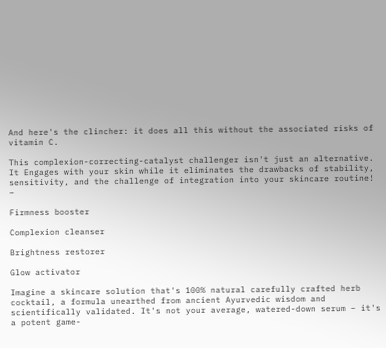And here's the clincher: it does all this without the associated risks of vitamin C.

This complexion-correcting-catalyst challenger isn't just an alternative. It Engages with your skin while it eliminates the drawbacks of stability, sensitivity, and the challenge of integration into your skincare routine! –

Firmness booster

Complexion cleanser

Brightness restorer

Glow activator

Imagine a skincare solution that's 100% natural carefully crafted herb cocktail, a formula unearthed from ancient Ayurvedic wisdom and scientifically validated. It's not your average, watered-down serum – it's a potent game-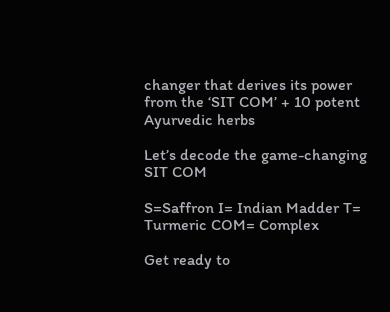changer that derives its power from the ‘SIT COM’ + 10 potent Ayurvedic herbs

Let’s decode the game-changing SIT COM

S=Saffron I= Indian Madder T= Turmeric COM= Complex

Get ready to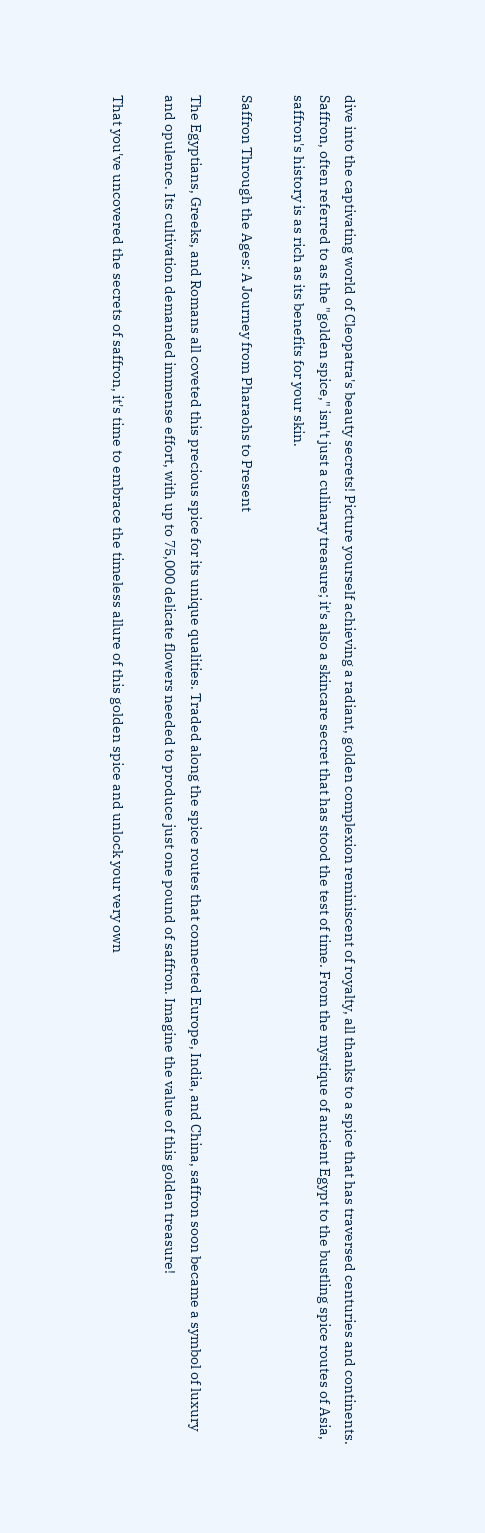dive into the captivating world of Cleopatra's beauty secrets! Picture yourself achieving a radiant, golden complexion reminiscent of royalty, all thanks to a spice that has traversed centuries and continents. Saffron, often referred to as the "golden spice," isn't just a culinary treasure; it's also a skincare secret that has stood the test of time. From the mystique of ancient Egypt to the bustling spice routes of Asia, saffron's history is as rich as its benefits for your skin.

Saffron Through the Ages: A Journey from Pharaohs to Present

The Egyptians, Greeks, and Romans all coveted this precious spice for its unique qualities. Traded along the spice routes that connected Europe, India, and China, saffron soon became a symbol of luxury and opulence. Its cultivation demanded immense effort, with up to 75,000 delicate flowers needed to produce just one pound of saffron. Imagine the value of this golden treasure!

That you've uncovered the secrets of saffron, it's time to embrace the timeless allure of this golden spice and unlock your very own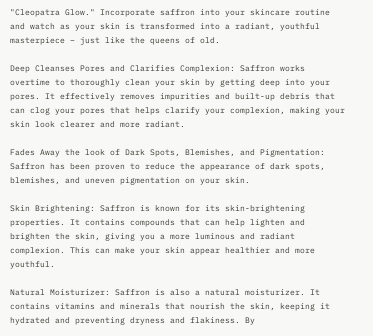"Cleopatra Glow." Incorporate saffron into your skincare routine and watch as your skin is transformed into a radiant, youthful masterpiece – just like the queens of old.

Deep Cleanses Pores and Clarifies Complexion: Saffron works overtime to thoroughly clean your skin by getting deep into your pores. It effectively removes impurities and built-up debris that can clog your pores that helps clarify your complexion, making your skin look clearer and more radiant.

Fades Away the look of Dark Spots, Blemishes, and Pigmentation: Saffron has been proven to reduce the appearance of dark spots, blemishes, and uneven pigmentation on your skin.

Skin Brightening: Saffron is known for its skin-brightening properties. It contains compounds that can help lighten and brighten the skin, giving you a more luminous and radiant complexion. This can make your skin appear healthier and more youthful.

Natural Moisturizer: Saffron is also a natural moisturizer. It contains vitamins and minerals that nourish the skin, keeping it hydrated and preventing dryness and flakiness. By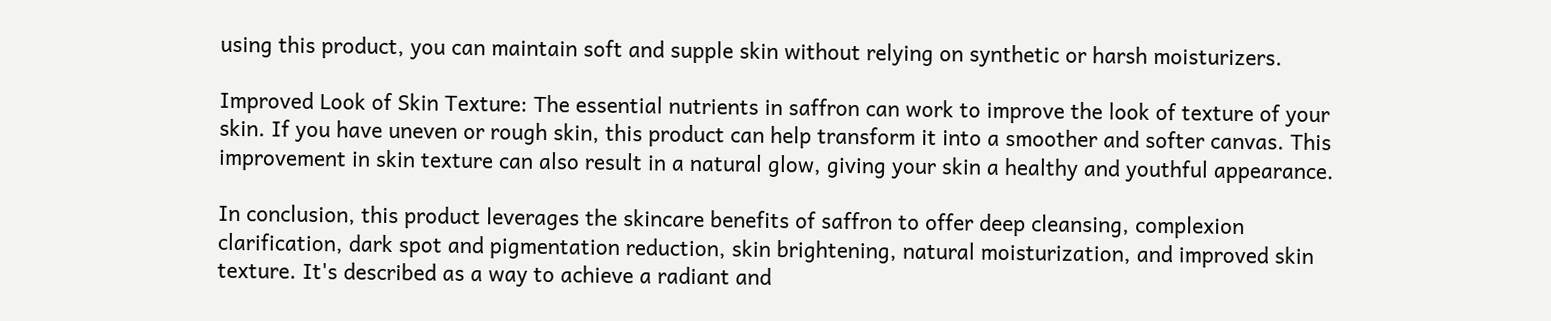using this product, you can maintain soft and supple skin without relying on synthetic or harsh moisturizers.

Improved Look of Skin Texture: The essential nutrients in saffron can work to improve the look of texture of your skin. If you have uneven or rough skin, this product can help transform it into a smoother and softer canvas. This improvement in skin texture can also result in a natural glow, giving your skin a healthy and youthful appearance.

In conclusion, this product leverages the skincare benefits of saffron to offer deep cleansing, complexion clarification, dark spot and pigmentation reduction, skin brightening, natural moisturization, and improved skin texture. It's described as a way to achieve a radiant and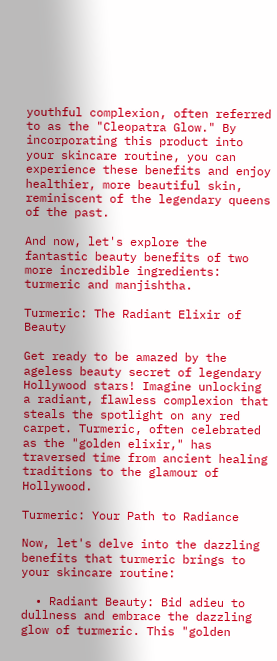youthful complexion, often referred to as the "Cleopatra Glow." By incorporating this product into your skincare routine, you can experience these benefits and enjoy healthier, more beautiful skin, reminiscent of the legendary queens of the past.

And now, let's explore the fantastic beauty benefits of two more incredible ingredients: turmeric and manjishtha.

Turmeric: The Radiant Elixir of Beauty

Get ready to be amazed by the ageless beauty secret of legendary Hollywood stars! Imagine unlocking a radiant, flawless complexion that steals the spotlight on any red carpet. Turmeric, often celebrated as the "golden elixir," has traversed time from ancient healing traditions to the glamour of Hollywood.

Turmeric: Your Path to Radiance

Now, let's delve into the dazzling benefits that turmeric brings to your skincare routine:

  • Radiant Beauty: Bid adieu to dullness and embrace the dazzling glow of turmeric. This "golden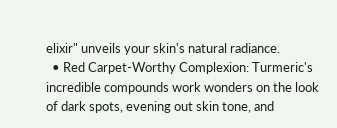elixir" unveils your skin's natural radiance.
  • Red Carpet-Worthy Complexion: Turmeric's incredible compounds work wonders on the look of dark spots, evening out skin tone, and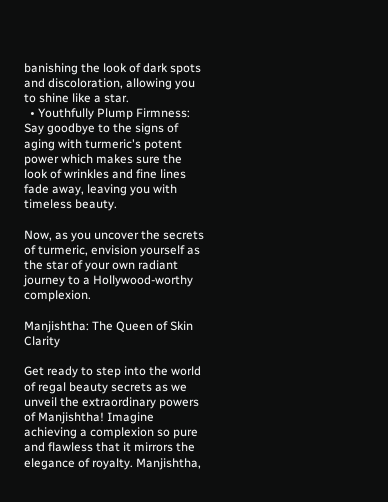banishing the look of dark spots and discoloration, allowing you to shine like a star.
  • Youthfully Plump Firmness: Say goodbye to the signs of aging with turmeric's potent power which makes sure the look of wrinkles and fine lines fade away, leaving you with timeless beauty.

Now, as you uncover the secrets of turmeric, envision yourself as the star of your own radiant journey to a Hollywood-worthy complexion.

Manjishtha: The Queen of Skin Clarity

Get ready to step into the world of regal beauty secrets as we unveil the extraordinary powers of Manjishtha! Imagine achieving a complexion so pure and flawless that it mirrors the elegance of royalty. Manjishtha,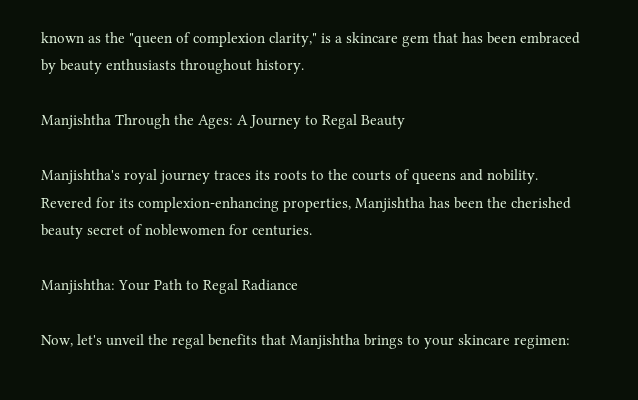known as the "queen of complexion clarity," is a skincare gem that has been embraced by beauty enthusiasts throughout history.

Manjishtha Through the Ages: A Journey to Regal Beauty

Manjishtha's royal journey traces its roots to the courts of queens and nobility. Revered for its complexion-enhancing properties, Manjishtha has been the cherished beauty secret of noblewomen for centuries.

Manjishtha: Your Path to Regal Radiance

Now, let's unveil the regal benefits that Manjishtha brings to your skincare regimen: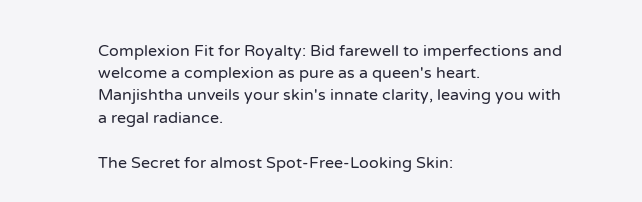Complexion Fit for Royalty: Bid farewell to imperfections and welcome a complexion as pure as a queen's heart. Manjishtha unveils your skin's innate clarity, leaving you with a regal radiance.

The Secret for almost Spot-Free-Looking Skin: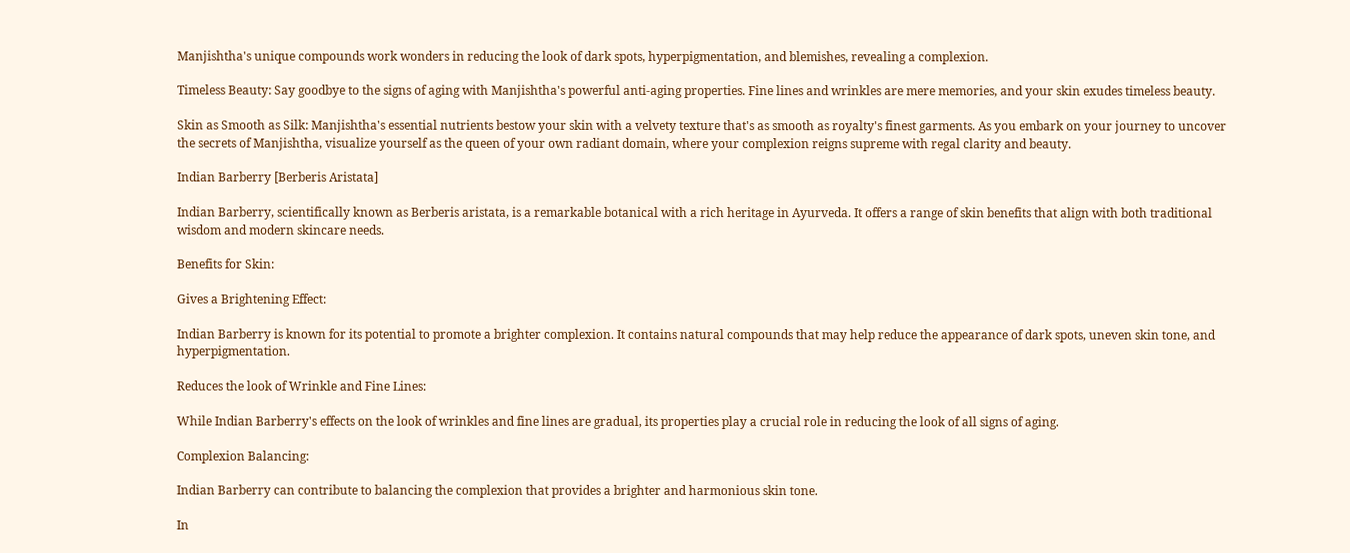Manjishtha's unique compounds work wonders in reducing the look of dark spots, hyperpigmentation, and blemishes, revealing a complexion.

Timeless Beauty: Say goodbye to the signs of aging with Manjishtha's powerful anti-aging properties. Fine lines and wrinkles are mere memories, and your skin exudes timeless beauty.

Skin as Smooth as Silk: Manjishtha's essential nutrients bestow your skin with a velvety texture that's as smooth as royalty's finest garments. As you embark on your journey to uncover the secrets of Manjishtha, visualize yourself as the queen of your own radiant domain, where your complexion reigns supreme with regal clarity and beauty.

Indian Barberry [Berberis Aristata]

Indian Barberry, scientifically known as Berberis aristata, is a remarkable botanical with a rich heritage in Ayurveda. It offers a range of skin benefits that align with both traditional wisdom and modern skincare needs.

Benefits for Skin:

Gives a Brightening Effect:

Indian Barberry is known for its potential to promote a brighter complexion. It contains natural compounds that may help reduce the appearance of dark spots, uneven skin tone, and hyperpigmentation.

Reduces the look of Wrinkle and Fine Lines:

While Indian Barberry's effects on the look of wrinkles and fine lines are gradual, its properties play a crucial role in reducing the look of all signs of aging.

Complexion Balancing:

Indian Barberry can contribute to balancing the complexion that provides a brighter and harmonious skin tone.

In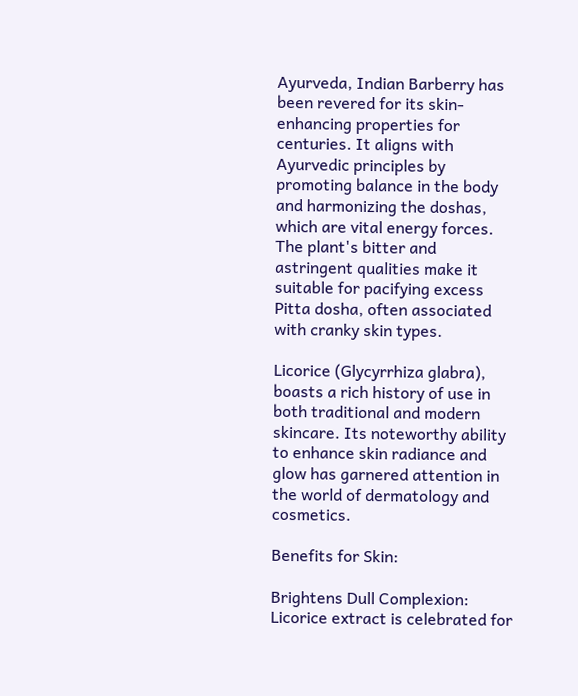Ayurveda, Indian Barberry has been revered for its skin-enhancing properties for centuries. It aligns with Ayurvedic principles by promoting balance in the body and harmonizing the doshas, which are vital energy forces. The plant's bitter and astringent qualities make it suitable for pacifying excess Pitta dosha, often associated with cranky skin types.

Licorice (Glycyrrhiza glabra), boasts a rich history of use in both traditional and modern skincare. Its noteworthy ability to enhance skin radiance and glow has garnered attention in the world of dermatology and cosmetics.

Benefits for Skin:

Brightens Dull Complexion: Licorice extract is celebrated for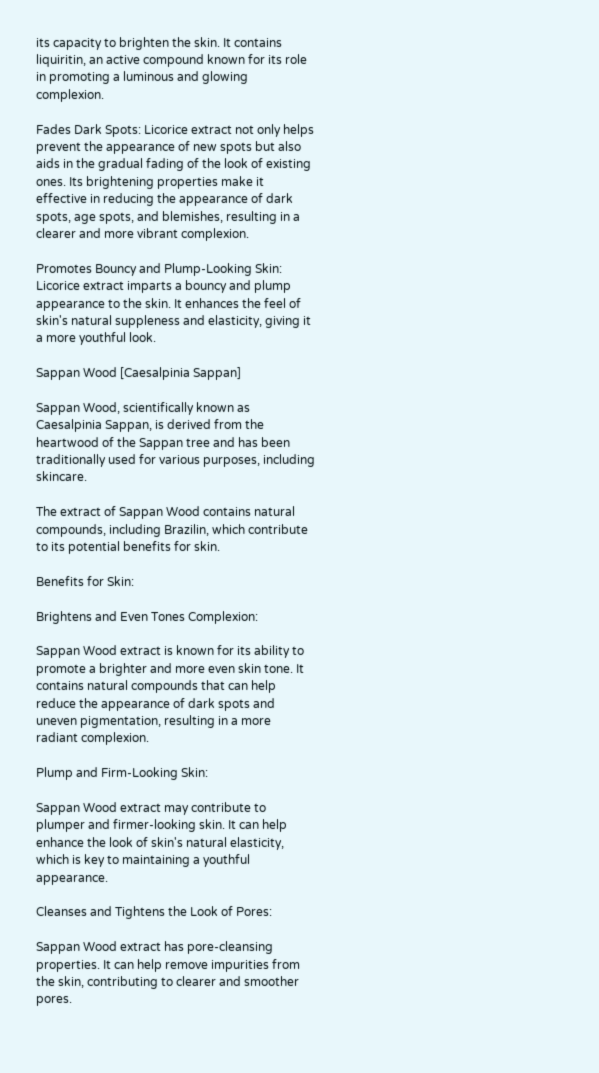its capacity to brighten the skin. It contains liquiritin, an active compound known for its role in promoting a luminous and glowing complexion.

Fades Dark Spots: Licorice extract not only helps prevent the appearance of new spots but also aids in the gradual fading of the look of existing ones. Its brightening properties make it effective in reducing the appearance of dark spots, age spots, and blemishes, resulting in a clearer and more vibrant complexion.

Promotes Bouncy and Plump-Looking Skin: Licorice extract imparts a bouncy and plump appearance to the skin. It enhances the feel of skin's natural suppleness and elasticity, giving it a more youthful look.

Sappan Wood [Caesalpinia Sappan]

Sappan Wood, scientifically known as Caesalpinia Sappan, is derived from the heartwood of the Sappan tree and has been traditionally used for various purposes, including skincare.

The extract of Sappan Wood contains natural compounds, including Brazilin, which contribute to its potential benefits for skin.

Benefits for Skin:

Brightens and Even Tones Complexion:

Sappan Wood extract is known for its ability to promote a brighter and more even skin tone. It contains natural compounds that can help reduce the appearance of dark spots and uneven pigmentation, resulting in a more radiant complexion.

Plump and Firm-Looking Skin:

Sappan Wood extract may contribute to plumper and firmer-looking skin. It can help enhance the look of skin's natural elasticity, which is key to maintaining a youthful appearance.

Cleanses and Tightens the Look of Pores:

Sappan Wood extract has pore-cleansing properties. It can help remove impurities from the skin, contributing to clearer and smoother pores.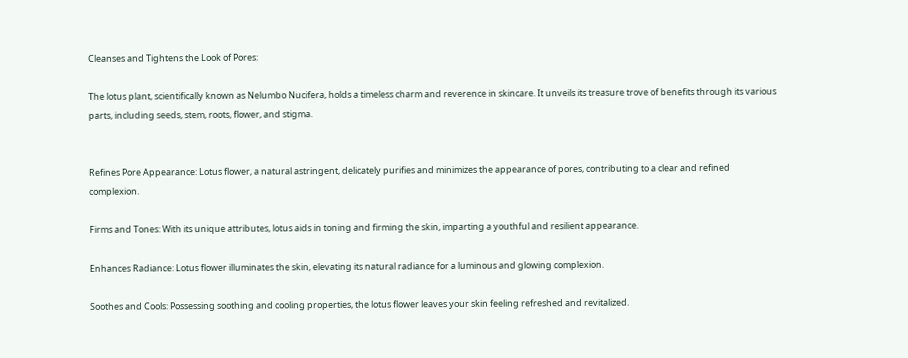Cleanses and Tightens the Look of Pores:

The lotus plant, scientifically known as Nelumbo Nucifera, holds a timeless charm and reverence in skincare. It unveils its treasure trove of benefits through its various parts, including seeds, stem, roots, flower, and stigma.


Refines Pore Appearance: Lotus flower, a natural astringent, delicately purifies and minimizes the appearance of pores, contributing to a clear and refined complexion.

Firms and Tones: With its unique attributes, lotus aids in toning and firming the skin, imparting a youthful and resilient appearance.

Enhances Radiance: Lotus flower illuminates the skin, elevating its natural radiance for a luminous and glowing complexion.

Soothes and Cools: Possessing soothing and cooling properties, the lotus flower leaves your skin feeling refreshed and revitalized.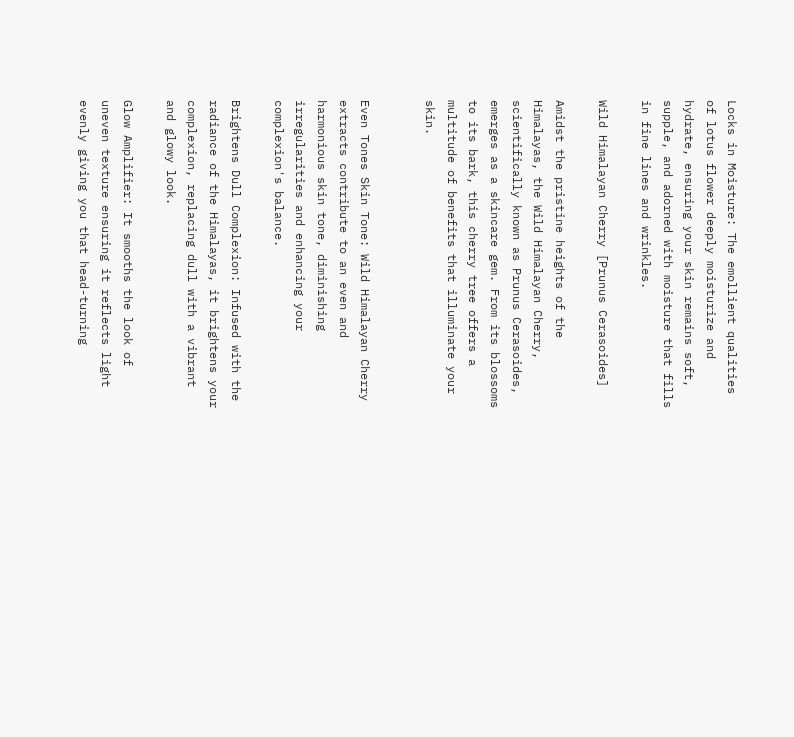Locks in Moisture: The emollient qualities of lotus flower deeply moisturize and hydrate, ensuring your skin remains soft, supple, and adorned with moisture that fills in fine lines and wrinkles.

Wild Himalayan Cherry [Prunus Cerasoides]

Amidst the pristine heights of the Himalayas, the Wild Himalayan Cherry, scientifically known as Prunus Cerasoides, emerges as a skincare gem. From its blossoms to its bark, this cherry tree offers a multitude of benefits that illuminate your skin.


Even Tones Skin Tone: Wild Himalayan Cherry extracts contribute to an even and harmonious skin tone, diminishing irregularities and enhancing your complexion's balance.

Brightens Dull Complexion: Infused with the radiance of the Himalayas, it brightens your complexion, replacing dull with a vibrant and glowy look.

Glow Amplifier: It smooths the look of uneven texture ensuring it reflects light evenly giving you that head-turning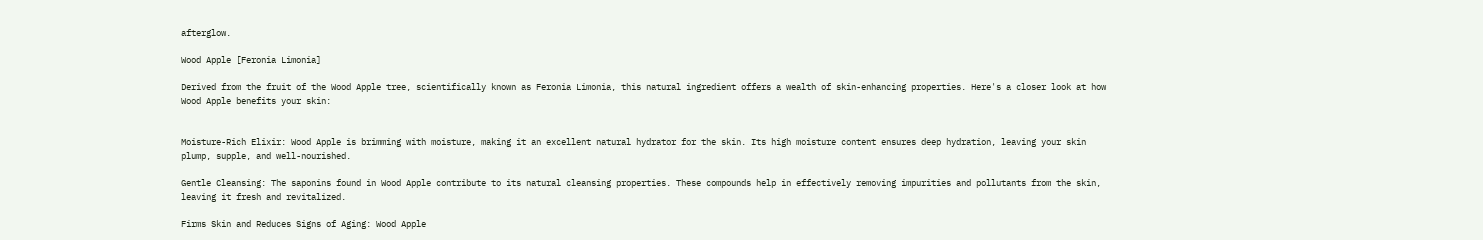afterglow.

Wood Apple [Feronia Limonia]

Derived from the fruit of the Wood Apple tree, scientifically known as Feronia Limonia, this natural ingredient offers a wealth of skin-enhancing properties. Here's a closer look at how Wood Apple benefits your skin:


Moisture-Rich Elixir: Wood Apple is brimming with moisture, making it an excellent natural hydrator for the skin. Its high moisture content ensures deep hydration, leaving your skin plump, supple, and well-nourished.

Gentle Cleansing: The saponins found in Wood Apple contribute to its natural cleansing properties. These compounds help in effectively removing impurities and pollutants from the skin, leaving it fresh and revitalized.

Firms Skin and Reduces Signs of Aging: Wood Apple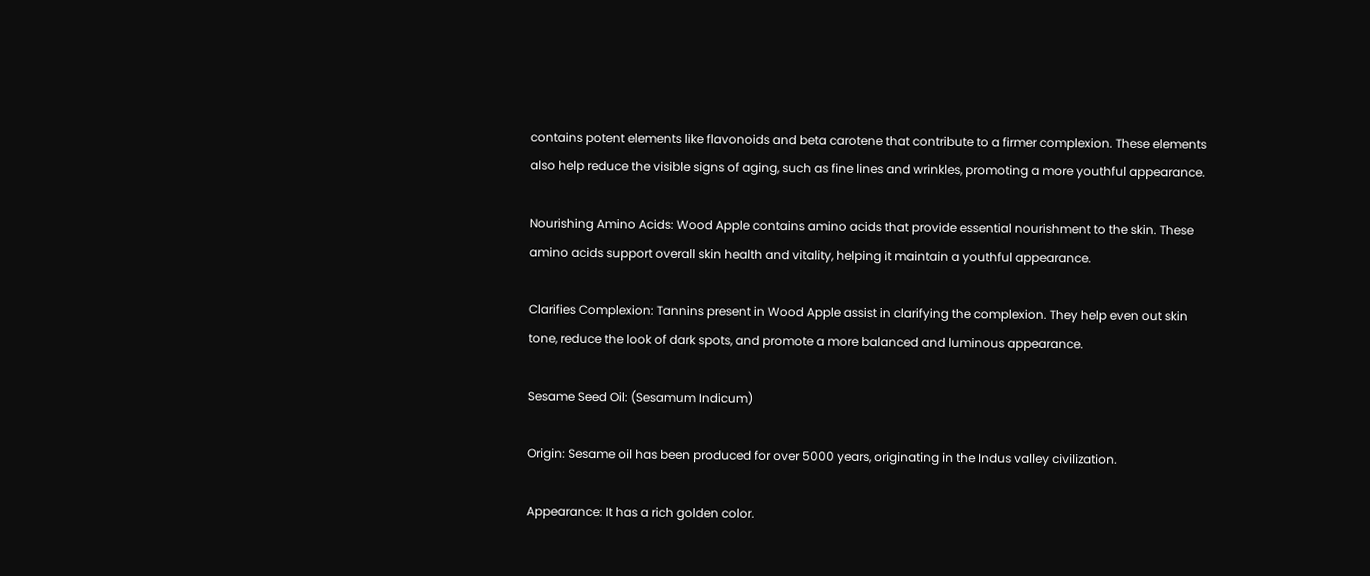contains potent elements like flavonoids and beta carotene that contribute to a firmer complexion. These elements also help reduce the visible signs of aging, such as fine lines and wrinkles, promoting a more youthful appearance.

Nourishing Amino Acids: Wood Apple contains amino acids that provide essential nourishment to the skin. These amino acids support overall skin health and vitality, helping it maintain a youthful appearance.

Clarifies Complexion: Tannins present in Wood Apple assist in clarifying the complexion. They help even out skin tone, reduce the look of dark spots, and promote a more balanced and luminous appearance.

Sesame Seed Oil: (Sesamum Indicum)

Origin: Sesame oil has been produced for over 5000 years, originating in the Indus valley civilization.

Appearance: It has a rich golden color.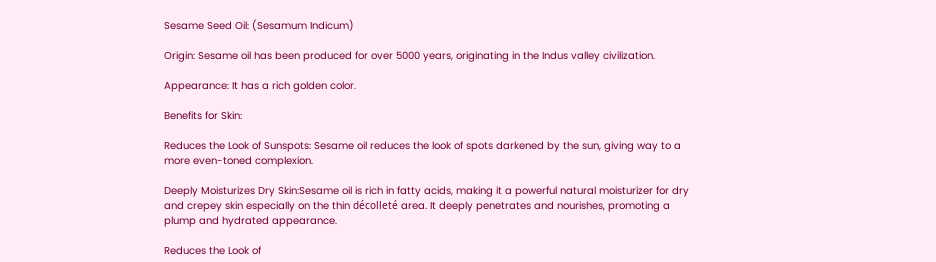Sesame Seed Oil: (Sesamum Indicum)

Origin: Sesame oil has been produced for over 5000 years, originating in the Indus valley civilization.

Appearance: It has a rich golden color.

Benefits for Skin:

Reduces the Look of Sunspots: Sesame oil reduces the look of spots darkened by the sun, giving way to a more even-toned complexion.

Deeply Moisturizes Dry Skin:Sesame oil is rich in fatty acids, making it a powerful natural moisturizer for dry and crepey skin especially on the thin décolleté area. It deeply penetrates and nourishes, promoting a plump and hydrated appearance.

Reduces the Look of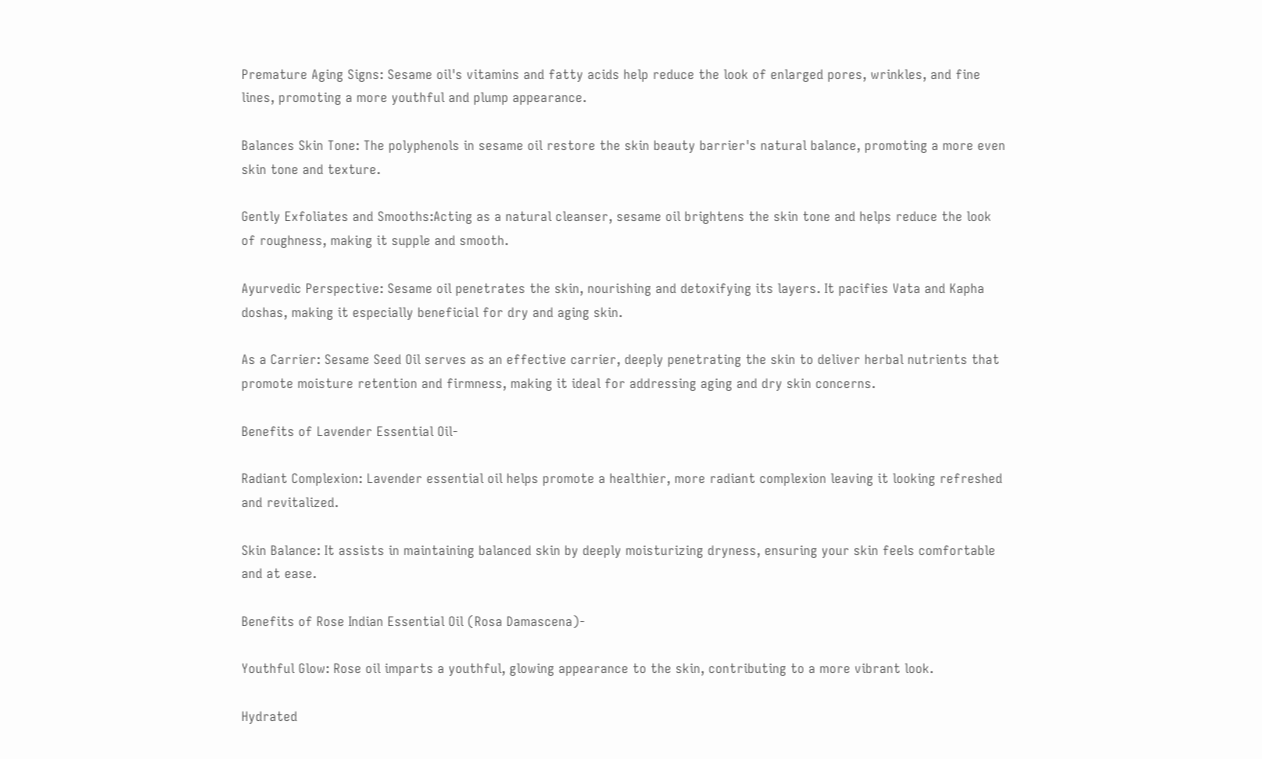Premature Aging Signs: Sesame oil's vitamins and fatty acids help reduce the look of enlarged pores, wrinkles, and fine lines, promoting a more youthful and plump appearance.

Balances Skin Tone: The polyphenols in sesame oil restore the skin beauty barrier's natural balance, promoting a more even skin tone and texture.

Gently Exfoliates and Smooths:Acting as a natural cleanser, sesame oil brightens the skin tone and helps reduce the look of roughness, making it supple and smooth.

Ayurvedic Perspective: Sesame oil penetrates the skin, nourishing and detoxifying its layers. It pacifies Vata and Kapha doshas, making it especially beneficial for dry and aging skin.

As a Carrier: Sesame Seed Oil serves as an effective carrier, deeply penetrating the skin to deliver herbal nutrients that promote moisture retention and firmness, making it ideal for addressing aging and dry skin concerns.

Benefits of Lavender Essential Oil-

Radiant Complexion: Lavender essential oil helps promote a healthier, more radiant complexion leaving it looking refreshed and revitalized.

Skin Balance: It assists in maintaining balanced skin by deeply moisturizing dryness, ensuring your skin feels comfortable and at ease.

Benefits of Rose Indian Essential Oil (Rosa Damascena)-

Youthful Glow: Rose oil imparts a youthful, glowing appearance to the skin, contributing to a more vibrant look.

Hydrated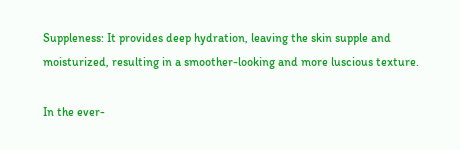Suppleness: It provides deep hydration, leaving the skin supple and moisturized, resulting in a smoother-looking and more luscious texture.

In the ever-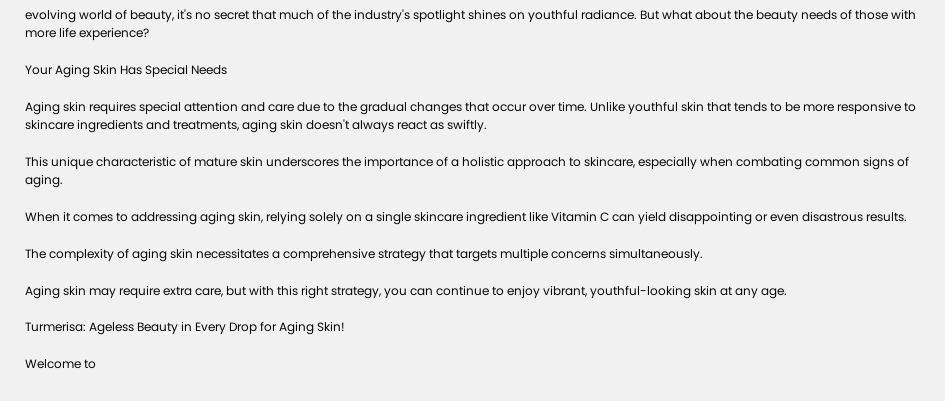evolving world of beauty, it's no secret that much of the industry's spotlight shines on youthful radiance. But what about the beauty needs of those with more life experience?

Your Aging Skin Has Special Needs

Aging skin requires special attention and care due to the gradual changes that occur over time. Unlike youthful skin that tends to be more responsive to skincare ingredients and treatments, aging skin doesn't always react as swiftly.

This unique characteristic of mature skin underscores the importance of a holistic approach to skincare, especially when combating common signs of aging.

When it comes to addressing aging skin, relying solely on a single skincare ingredient like Vitamin C can yield disappointing or even disastrous results.

The complexity of aging skin necessitates a comprehensive strategy that targets multiple concerns simultaneously.

Aging skin may require extra care, but with this right strategy, you can continue to enjoy vibrant, youthful-looking skin at any age.

Turmerisa: Ageless Beauty in Every Drop for Aging Skin!

Welcome to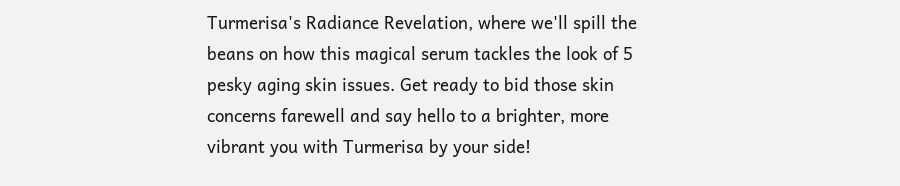Turmerisa's Radiance Revelation, where we'll spill the beans on how this magical serum tackles the look of 5 pesky aging skin issues. Get ready to bid those skin concerns farewell and say hello to a brighter, more vibrant you with Turmerisa by your side!